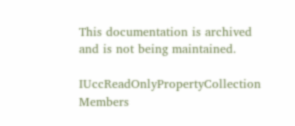This documentation is archived and is not being maintained.

IUccReadOnlyPropertyCollection Members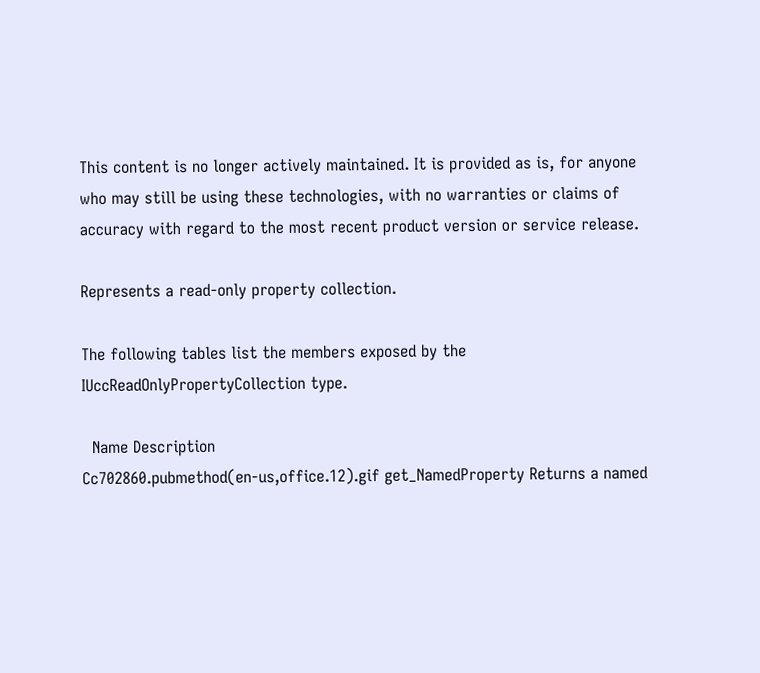This content is no longer actively maintained. It is provided as is, for anyone who may still be using these technologies, with no warranties or claims of accuracy with regard to the most recent product version or service release.

Represents a read-only property collection.

The following tables list the members exposed by the IUccReadOnlyPropertyCollection type.

  Name Description
Cc702860.pubmethod(en-us,office.12).gif get_NamedProperty Returns a named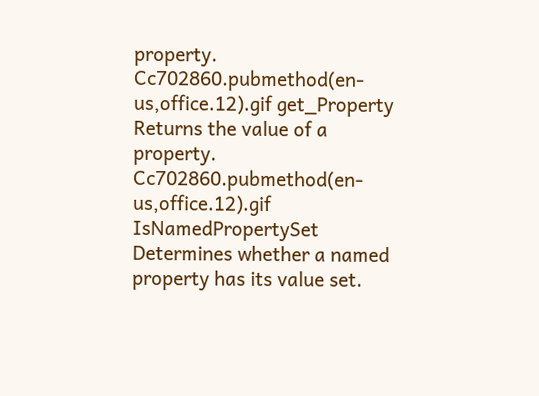property.
Cc702860.pubmethod(en-us,office.12).gif get_Property Returns the value of a property.
Cc702860.pubmethod(en-us,office.12).gif IsNamedPropertySet Determines whether a named property has its value set.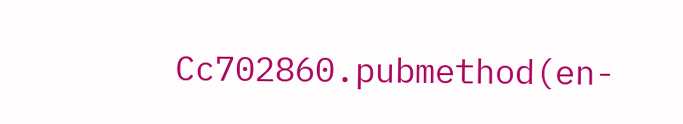Cc702860.pubmethod(en-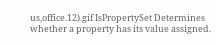us,office.12).gif IsPropertySet Determines whether a property has its value assigned.